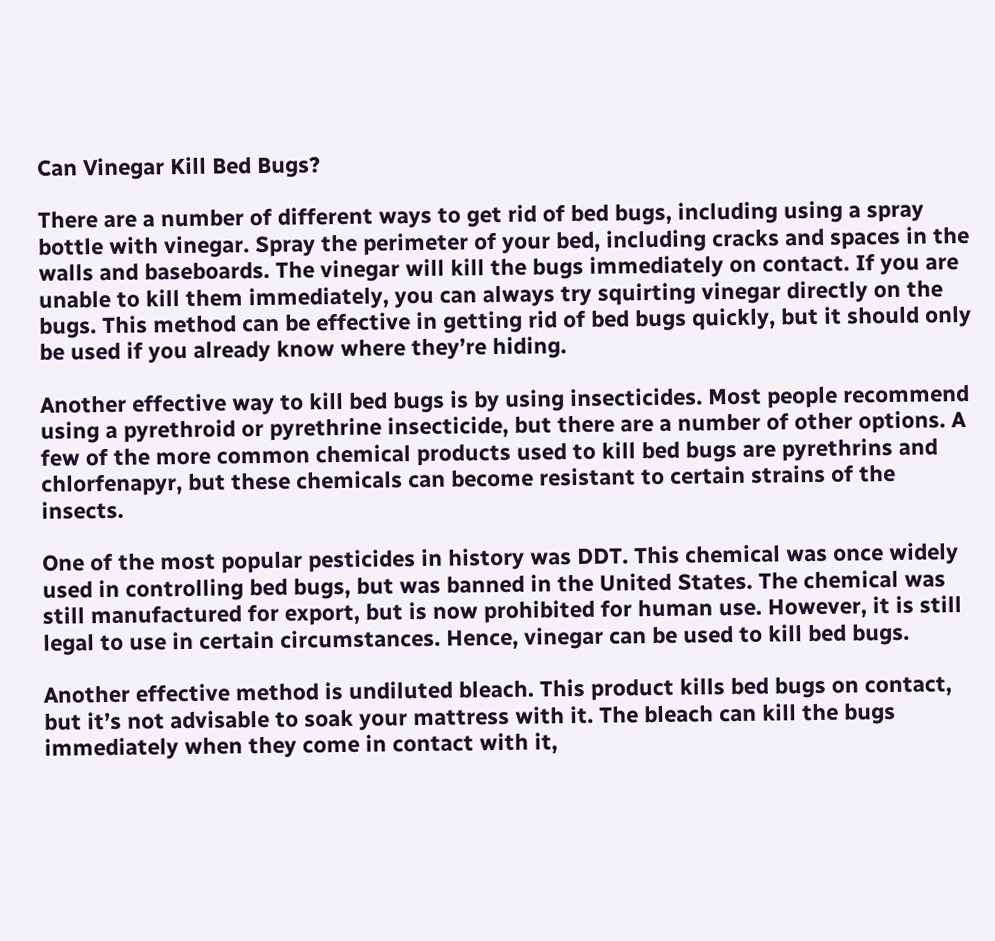Can Vinegar Kill Bed Bugs?

There are a number of different ways to get rid of bed bugs, including using a spray bottle with vinegar. Spray the perimeter of your bed, including cracks and spaces in the walls and baseboards. The vinegar will kill the bugs immediately on contact. If you are unable to kill them immediately, you can always try squirting vinegar directly on the bugs. This method can be effective in getting rid of bed bugs quickly, but it should only be used if you already know where they’re hiding.

Another effective way to kill bed bugs is by using insecticides. Most people recommend using a pyrethroid or pyrethrine insecticide, but there are a number of other options. A few of the more common chemical products used to kill bed bugs are pyrethrins and chlorfenapyr, but these chemicals can become resistant to certain strains of the insects.

One of the most popular pesticides in history was DDT. This chemical was once widely used in controlling bed bugs, but was banned in the United States. The chemical was still manufactured for export, but is now prohibited for human use. However, it is still legal to use in certain circumstances. Hence, vinegar can be used to kill bed bugs.

Another effective method is undiluted bleach. This product kills bed bugs on contact, but it’s not advisable to soak your mattress with it. The bleach can kill the bugs immediately when they come in contact with it,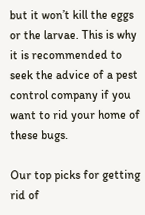but it won’t kill the eggs or the larvae. This is why it is recommended to seek the advice of a pest control company if you want to rid your home of these bugs.

Our top picks for getting rid of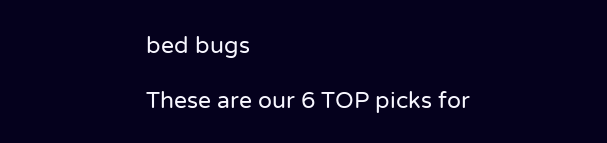bed bugs

These are our 6 TOP picks for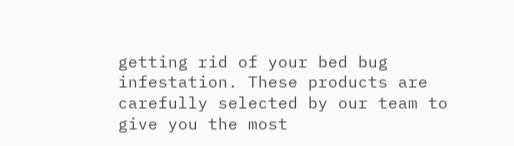getting rid of your bed bug infestation. These products are carefully selected by our team to give you the most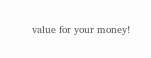value for your money!